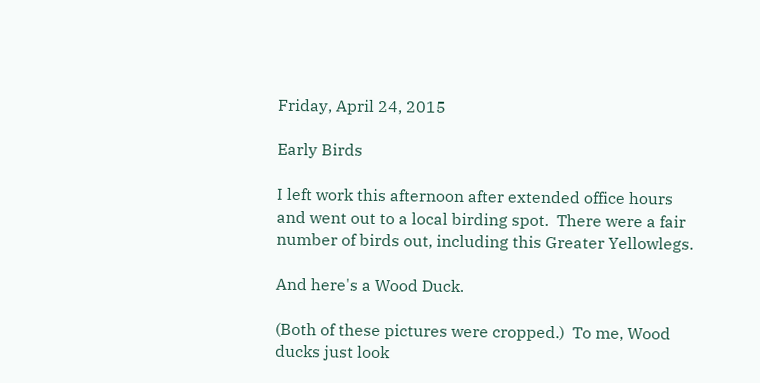Friday, April 24, 2015

Early Birds

I left work this afternoon after extended office hours and went out to a local birding spot.  There were a fair number of birds out, including this Greater Yellowlegs.

And here's a Wood Duck.

(Both of these pictures were cropped.)  To me, Wood ducks just look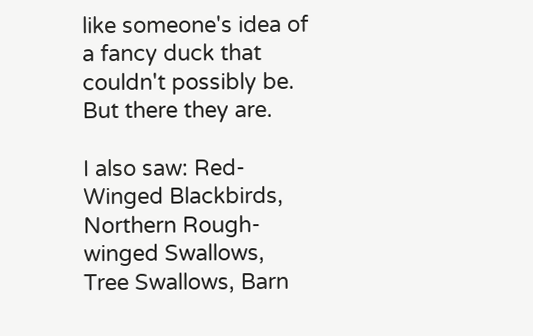like someone's idea of a fancy duck that couldn't possibly be.  But there they are.

I also saw: Red-Winged Blackbirds, Northern Rough-winged Swallows, Tree Swallows, Barn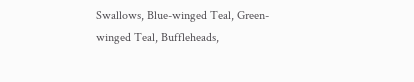Swallows, Blue-winged Teal, Green-winged Teal, Buffleheads,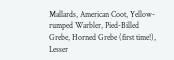Mallards, American Coot, Yellow-rumped Warbler, Pied-Billed Grebe, Horned Grebe (first time!), Lesser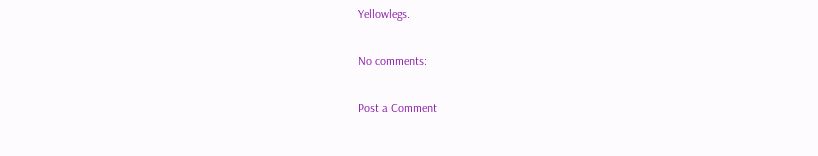Yellowlegs.

No comments:

Post a Comment